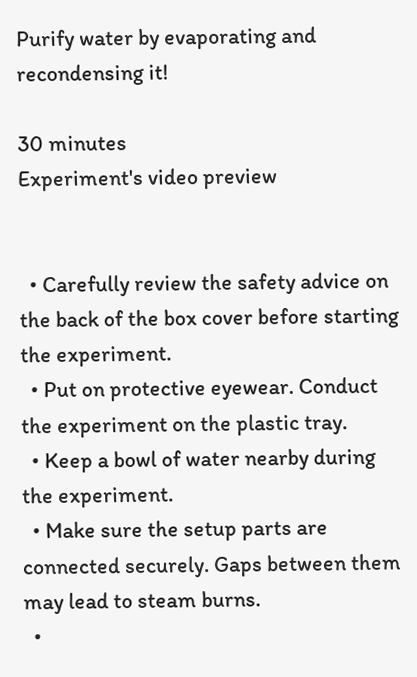Purify water by evaporating and recondensing it!

30 minutes
Experiment's video preview


  • Carefully review the safety advice on the back of the box cover before starting the experiment.
  • Put on protective eyewear. Conduct the experiment on the plastic tray.
  • Keep a bowl of water nearby during the experiment.
  • Make sure the setup parts are connected securely. Gaps between them may lead to steam burns.
  •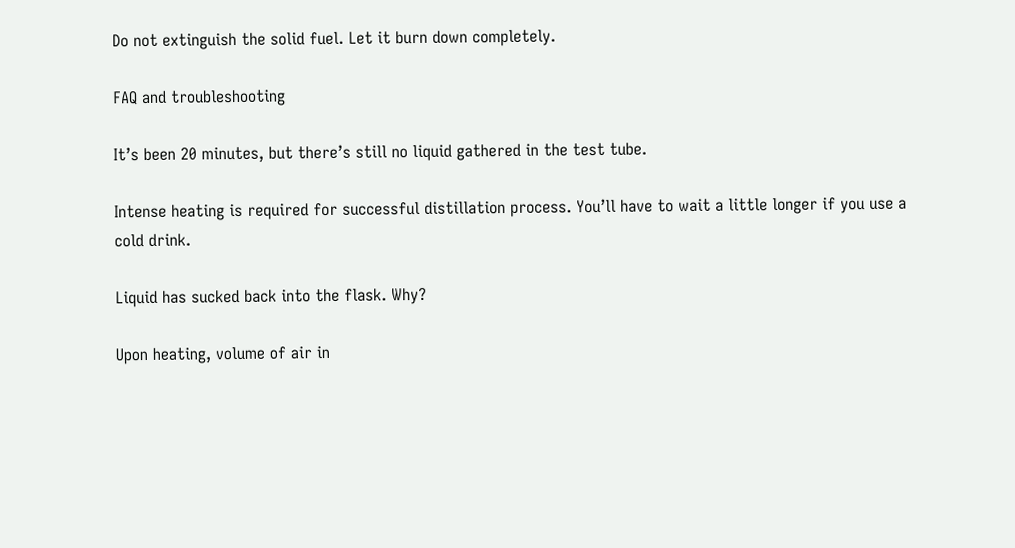Do not extinguish the solid fuel. Let it burn down completely.

FAQ and troubleshooting

It’s been 20 minutes, but there’s still no liquid gathered in the test tube.

Intense heating is required for successful distillation process. You’ll have to wait a little longer if you use a cold drink.

Liquid has sucked back into the flask. Why?

Upon heating, volume of air in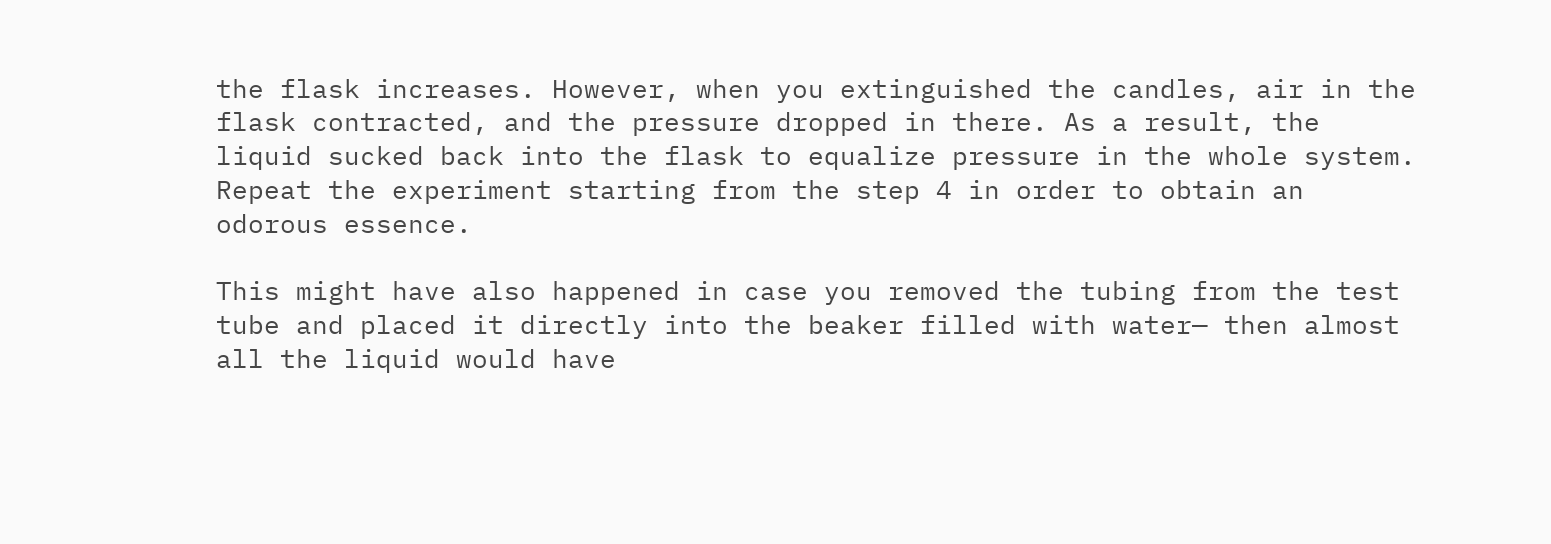the flask increases. However, when you extinguished the candles, air in the flask contracted, and the pressure dropped in there. As a result, the liquid sucked back into the flask to equalize pressure in the whole system. Repeat the experiment starting from the step 4 in order to obtain an odorous essence.

This might have also happened in case you removed the tubing from the test tube and placed it directly into the beaker filled with water— then almost all the liquid would have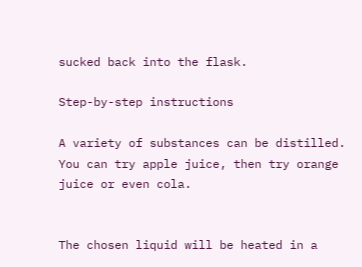sucked back into the flask.

Step-by-step instructions

A variety of substances can be distilled. You can try apple juice, then try orange juice or even cola.


The chosen liquid will be heated in a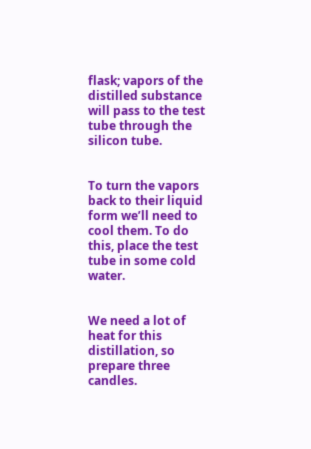flask; vapors of the distilled substance will pass to the test tube through the silicon tube.


To turn the vapors back to their liquid form we’ll need to cool them. To do this, place the test tube in some cold water.


We need a lot of heat for this distillation, so prepare three candles.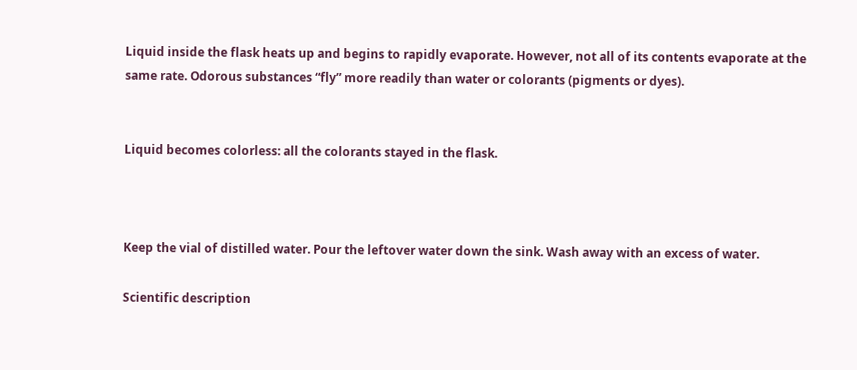Liquid inside the flask heats up and begins to rapidly evaporate. However, not all of its contents evaporate at the same rate. Odorous substances “fly” more readily than water or colorants (pigments or dyes).


Liquid becomes colorless: all the colorants stayed in the flask.



Keep the vial of distilled water. Pour the leftover water down the sink. Wash away with an excess of water.

Scientific description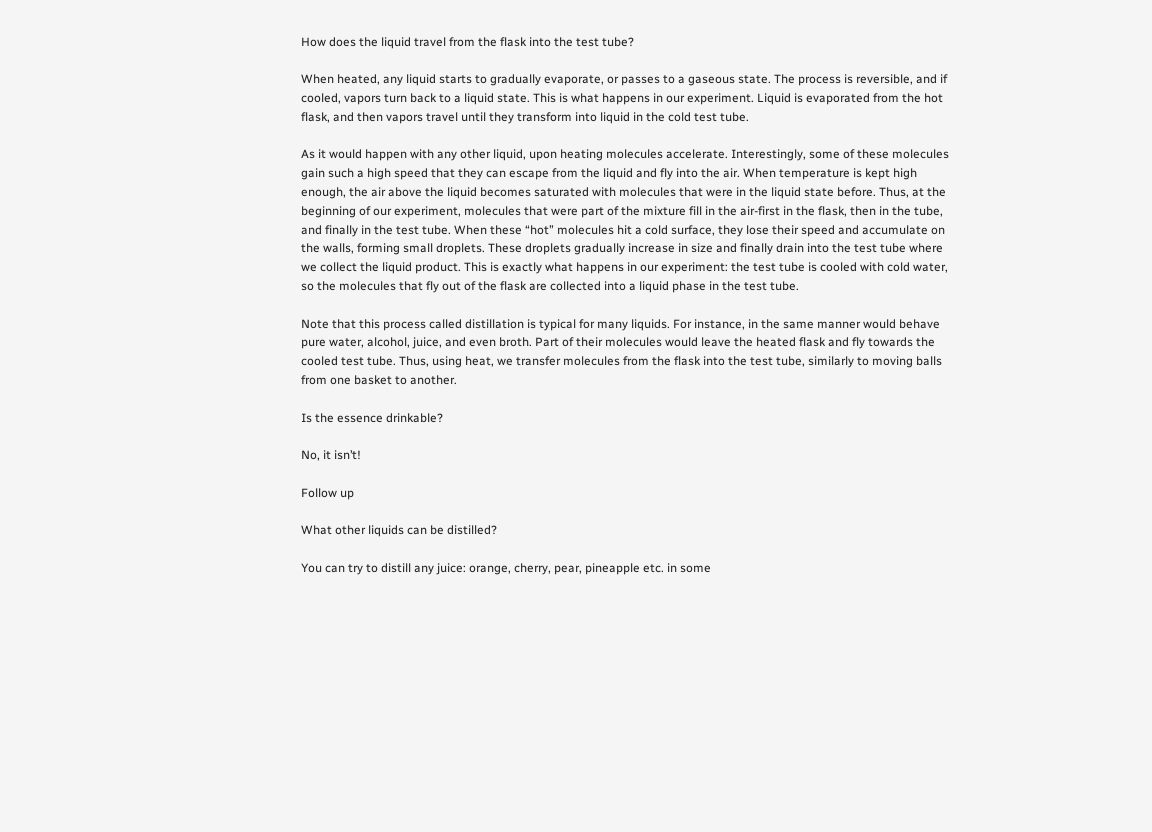How does the liquid travel from the flask into the test tube?

When heated, any liquid starts to gradually evaporate, or passes to a gaseous state. The process is reversible, and if cooled, vapors turn back to a liquid state. This is what happens in our experiment. Liquid is evaporated from the hot flask, and then vapors travel until they transform into liquid in the cold test tube.

As it would happen with any other liquid, upon heating molecules accelerate. Interestingly, some of these molecules gain such a high speed that they can escape from the liquid and fly into the air. When temperature is kept high enough, the air above the liquid becomes saturated with molecules that were in the liquid state before. Thus, at the beginning of our experiment, molecules that were part of the mixture fill in the air-first in the flask, then in the tube, and finally in the test tube. When these “hot” molecules hit a cold surface, they lose their speed and accumulate on the walls, forming small droplets. These droplets gradually increase in size and finally drain into the test tube where we collect the liquid product. This is exactly what happens in our experiment: the test tube is cooled with cold water, so the molecules that fly out of the flask are collected into a liquid phase in the test tube.

Note that this process called distillation is typical for many liquids. For instance, in the same manner would behave pure water, alcohol, juice, and even broth. Part of their molecules would leave the heated flask and fly towards the cooled test tube. Thus, using heat, we transfer molecules from the flask into the test tube, similarly to moving balls from one basket to another.

Is the essence drinkable?

No, it isn’t!

Follow up

What other liquids can be distilled?

You can try to distill any juice: orange, cherry, pear, pineapple etc. in some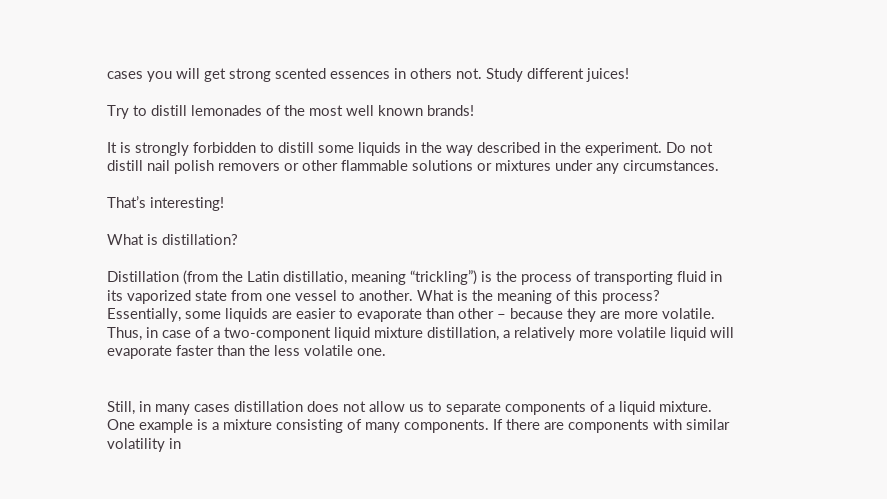cases you will get strong scented essences in others not. Study different juices!

Try to distill lemonades of the most well known brands!

It is strongly forbidden to distill some liquids in the way described in the experiment. Do not distill nail polish removers or other flammable solutions or mixtures under any circumstances.

That’s interesting!

What is distillation?

Distillation (from the Latin distillatio, meaning “trickling”) is the process of transporting fluid in its vaporized state from one vessel to another. What is the meaning of this process? Essentially, some liquids are easier to evaporate than other – because they are more volatile. Thus, in case of a two-component liquid mixture distillation, a relatively more volatile liquid will evaporate faster than the less volatile one.


Still, in many cases distillation does not allow us to separate components of a liquid mixture. One example is a mixture consisting of many components. If there are components with similar volatility in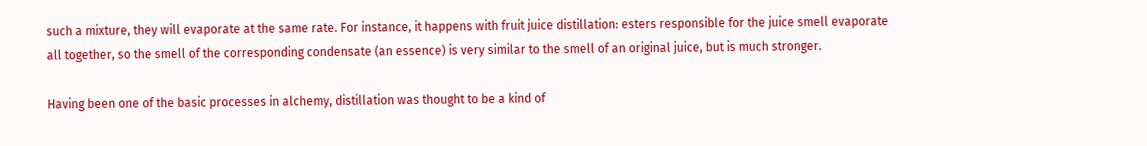such a mixture, they will evaporate at the same rate. For instance, it happens with fruit juice distillation: esters responsible for the juice smell evaporate all together, so the smell of the corresponding condensate (an essence) is very similar to the smell of an original juice, but is much stronger.

Having been one of the basic processes in alchemy, distillation was thought to be a kind of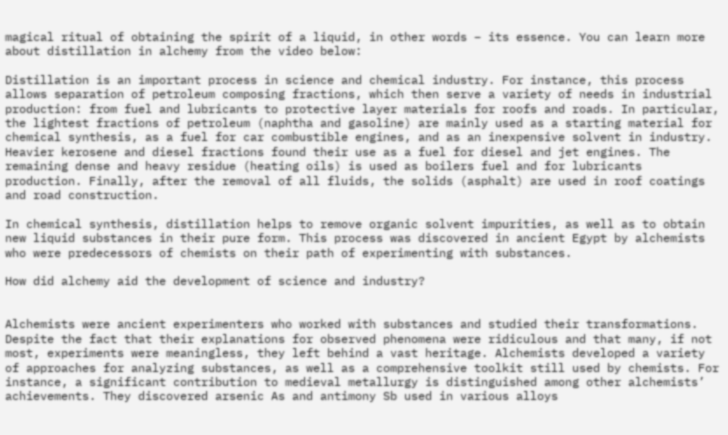magical ritual of obtaining the spirit of a liquid, in other words – its essence. You can learn more about distillation in alchemy from the video below:

Distillation is an important process in science and chemical industry. For instance, this process allows separation of petroleum composing fractions, which then serve a variety of needs in industrial production: from fuel and lubricants to protective layer materials for roofs and roads. In particular, the lightest fractions of petroleum (naphtha and gasoline) are mainly used as a starting material for chemical synthesis, as a fuel for car combustible engines, and as an inexpensive solvent in industry. Heavier kerosene and diesel fractions found their use as a fuel for diesel and jet engines. The remaining dense and heavy residue (heating oils) is used as boilers fuel and for lubricants production. Finally, after the removal of all fluids, the solids (asphalt) are used in roof coatings and road construction.

In chemical synthesis, distillation helps to remove organic solvent impurities, as well as to obtain new liquid substances in their pure form. This process was discovered in ancient Egypt by alchemists who were predecessors of chemists on their path of experimenting with substances.

How did alchemy aid the development of science and industry?


Alchemists were ancient experimenters who worked with substances and studied their transformations. Despite the fact that their explanations for observed phenomena were ridiculous and that many, if not most, experiments were meaningless, they left behind a vast heritage. Alchemists developed a variety of approaches for analyzing substances, as well as a comprehensive toolkit still used by chemists. For instance, a significant contribution to medieval metallurgy is distinguished among other alchemists’ achievements. They discovered arsenic As and antimony Sb used in various alloys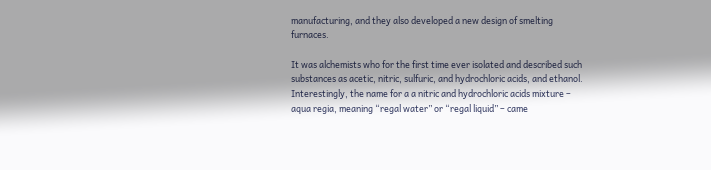manufacturing, and they also developed a new design of smelting furnaces.

It was alchemists who for the first time ever isolated and described such substances as acetic, nitric, sulfuric, and hydrochloric acids, and ethanol. Interestingly, the name for a a nitric and hydrochloric acids mixture – aqua regia, meaning “regal water” or “regal liquid” – came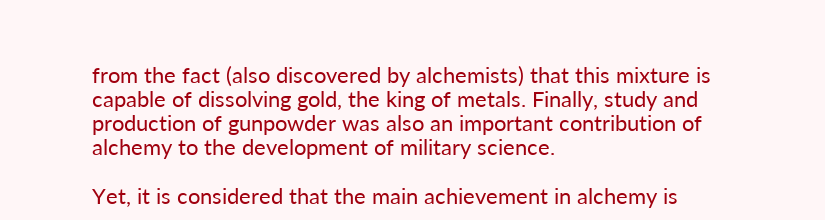from the fact (also discovered by alchemists) that this mixture is capable of dissolving gold, the king of metals. Finally, study and production of gunpowder was also an important contribution of alchemy to the development of military science.

Yet, it is considered that the main achievement in alchemy is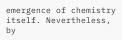emergence of chemistry itself. Nevertheless, by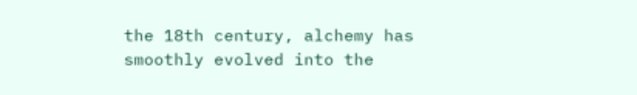the 18th century, alchemy has smoothly evolved into the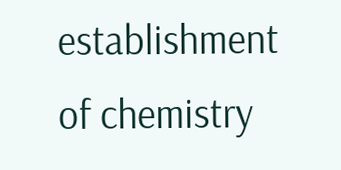establishment of chemistry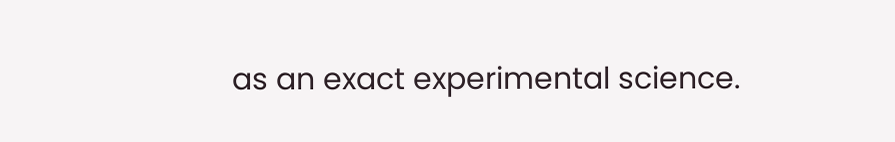as an exact experimental science.